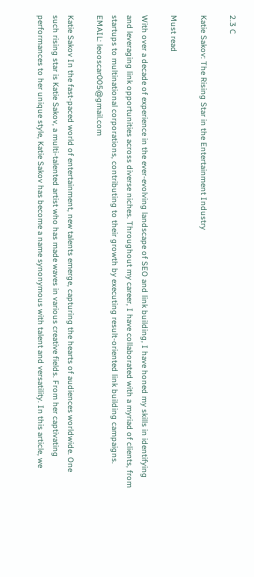2.3 C

Katie Sakov: The Rising Star in the Entertainment Industry

Must read

With over a decade of experience in the ever-evolving landscape of SEO and link building, I have honed my skills in identifying and leveraging link opportunities across diverse niches. Throughout my career, I have collaborated with a myriad of clients, from startups to multinational corporations, contributing to their growth by executing result-oriented link building campaigns. EMAIL: leooscar005@gmail.com

Katie Sakov In the fast-paced world of entertainment, new talents emerge, capturing the hearts of audiences worldwide. One such rising star is Katie Sakov, a multi-talented artist who has made waves in various creative fields. From her captivating performances to her unique style, Katie Sakov has become a name synonymous with talent and versatility. In this article, we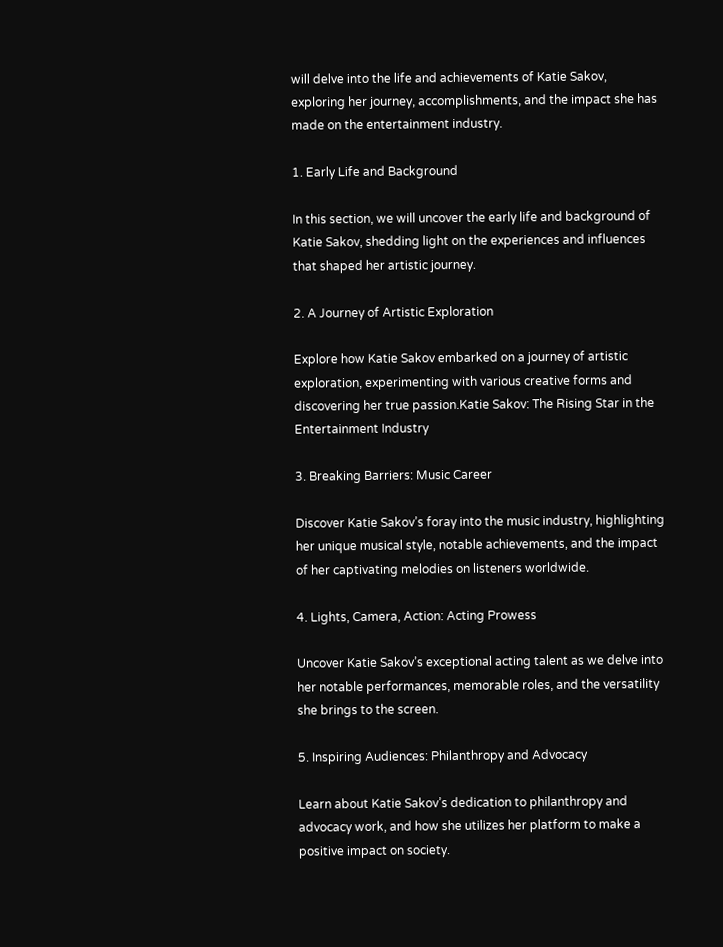will delve into the life and achievements of Katie Sakov, exploring her journey, accomplishments, and the impact she has made on the entertainment industry.

1. Early Life and Background

In this section, we will uncover the early life and background of Katie Sakov, shedding light on the experiences and influences that shaped her artistic journey.

2. A Journey of Artistic Exploration

Explore how Katie Sakov embarked on a journey of artistic exploration, experimenting with various creative forms and discovering her true passion.Katie Sakov: The Rising Star in the Entertainment Industry

3. Breaking Barriers: Music Career

Discover Katie Sakov’s foray into the music industry, highlighting her unique musical style, notable achievements, and the impact of her captivating melodies on listeners worldwide.

4. Lights, Camera, Action: Acting Prowess

Uncover Katie Sakov’s exceptional acting talent as we delve into her notable performances, memorable roles, and the versatility she brings to the screen.

5. Inspiring Audiences: Philanthropy and Advocacy

Learn about Katie Sakov’s dedication to philanthropy and advocacy work, and how she utilizes her platform to make a positive impact on society.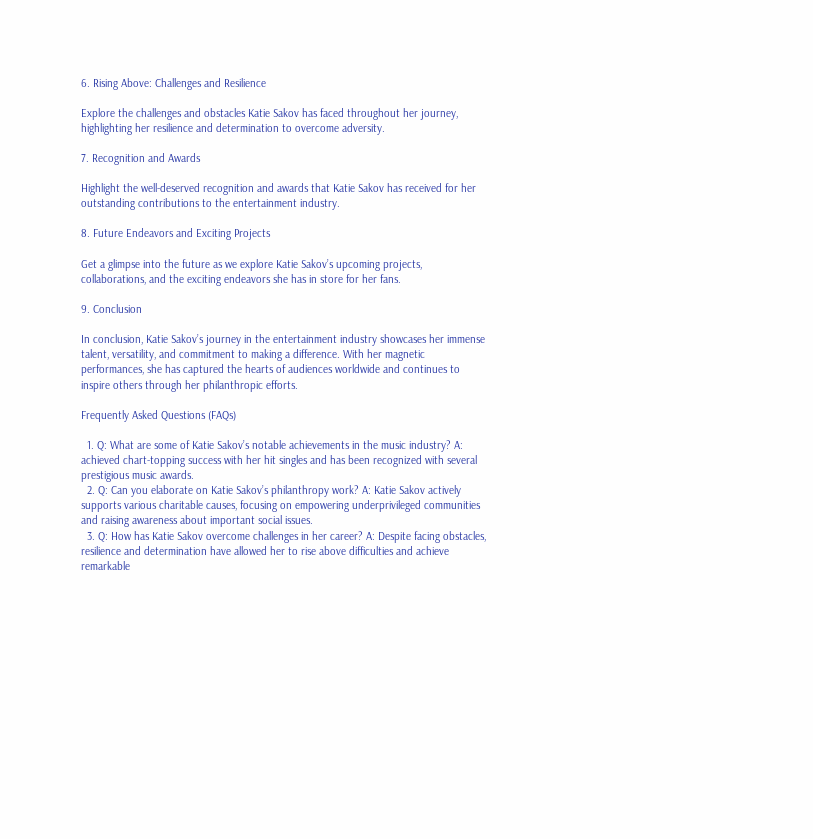6. Rising Above: Challenges and Resilience

Explore the challenges and obstacles Katie Sakov has faced throughout her journey, highlighting her resilience and determination to overcome adversity.

7. Recognition and Awards

Highlight the well-deserved recognition and awards that Katie Sakov has received for her outstanding contributions to the entertainment industry.

8. Future Endeavors and Exciting Projects

Get a glimpse into the future as we explore Katie Sakov’s upcoming projects, collaborations, and the exciting endeavors she has in store for her fans.

9. Conclusion

In conclusion, Katie Sakov’s journey in the entertainment industry showcases her immense talent, versatility, and commitment to making a difference. With her magnetic performances, she has captured the hearts of audiences worldwide and continues to inspire others through her philanthropic efforts.

Frequently Asked Questions (FAQs)

  1. Q: What are some of Katie Sakov’s notable achievements in the music industry? A: achieved chart-topping success with her hit singles and has been recognized with several prestigious music awards.
  2. Q: Can you elaborate on Katie Sakov’s philanthropy work? A: Katie Sakov actively supports various charitable causes, focusing on empowering underprivileged communities and raising awareness about important social issues.
  3. Q: How has Katie Sakov overcome challenges in her career? A: Despite facing obstacles, resilience and determination have allowed her to rise above difficulties and achieve remarkable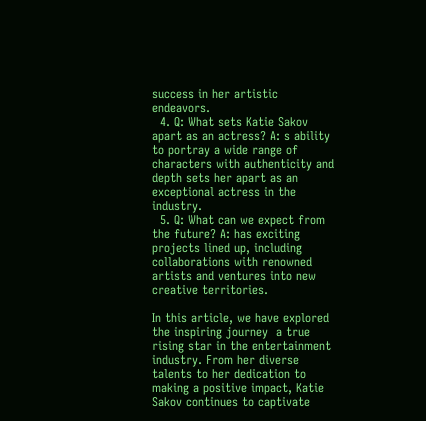success in her artistic endeavors.
  4. Q: What sets Katie Sakov apart as an actress? A: s ability to portray a wide range of characters with authenticity and depth sets her apart as an exceptional actress in the industry.
  5. Q: What can we expect from  the future? A: has exciting projects lined up, including collaborations with renowned artists and ventures into new creative territories.

In this article, we have explored the inspiring journey  a true rising star in the entertainment industry. From her diverse talents to her dedication to making a positive impact, Katie Sakov continues to captivate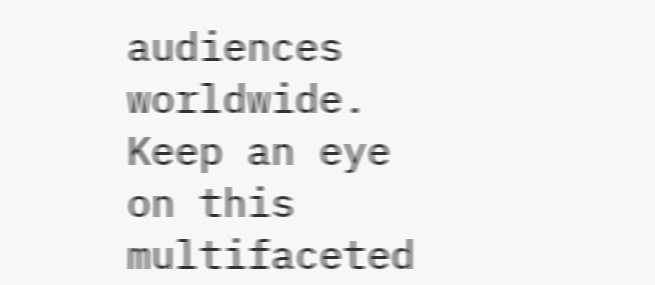audiences worldwide. Keep an eye on this multifaceted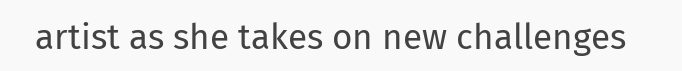artist as she takes on new challenges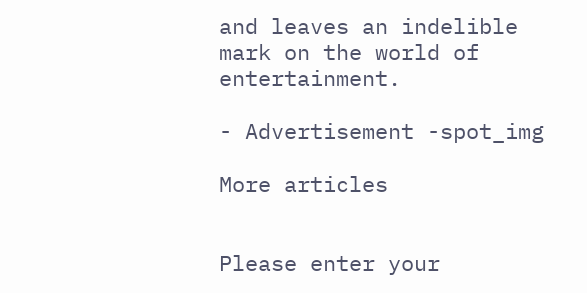and leaves an indelible mark on the world of entertainment.

- Advertisement -spot_img

More articles


Please enter your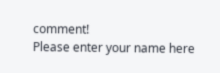comment!
Please enter your name here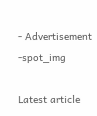- Advertisement -spot_img

Latest article